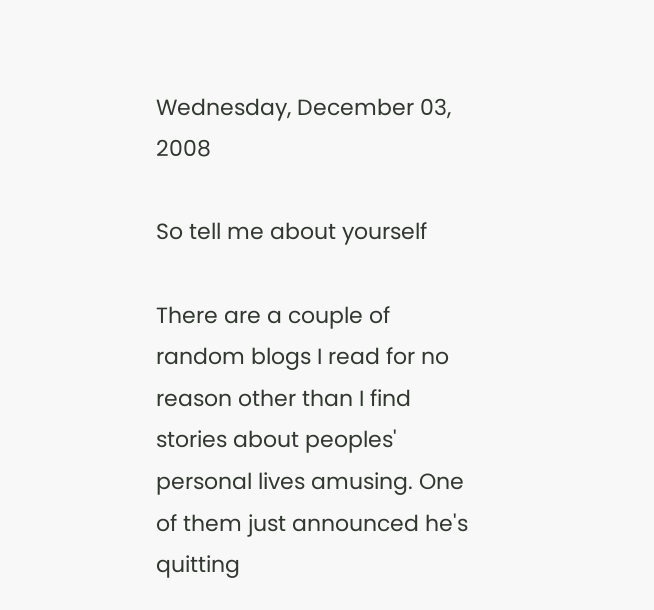Wednesday, December 03, 2008

So tell me about yourself

There are a couple of random blogs I read for no reason other than I find stories about peoples' personal lives amusing. One of them just announced he's quitting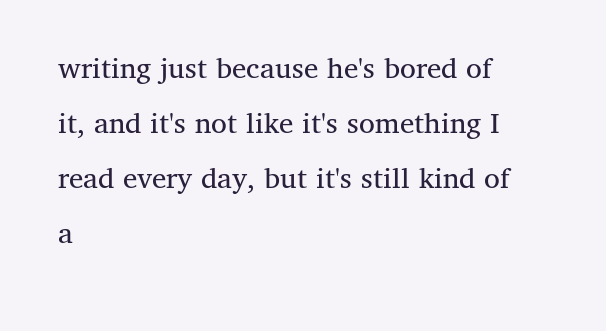writing just because he's bored of it, and it's not like it's something I read every day, but it's still kind of a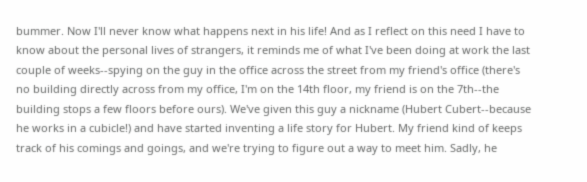bummer. Now I'll never know what happens next in his life! And as I reflect on this need I have to know about the personal lives of strangers, it reminds me of what I've been doing at work the last couple of weeks--spying on the guy in the office across the street from my friend's office (there's no building directly across from my office, I'm on the 14th floor, my friend is on the 7th--the building stops a few floors before ours). We've given this guy a nickname (Hubert Cubert--because he works in a cubicle!) and have started inventing a life story for Hubert. My friend kind of keeps track of his comings and goings, and we're trying to figure out a way to meet him. Sadly, he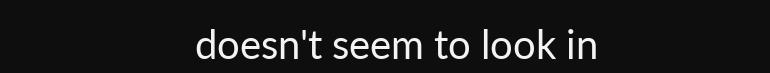doesn't seem to look in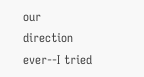our direction ever--I tried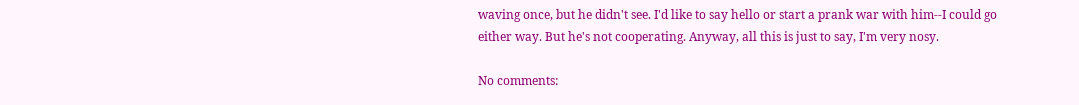waving once, but he didn't see. I'd like to say hello or start a prank war with him--I could go either way. But he's not cooperating. Anyway, all this is just to say, I'm very nosy.

No comments: